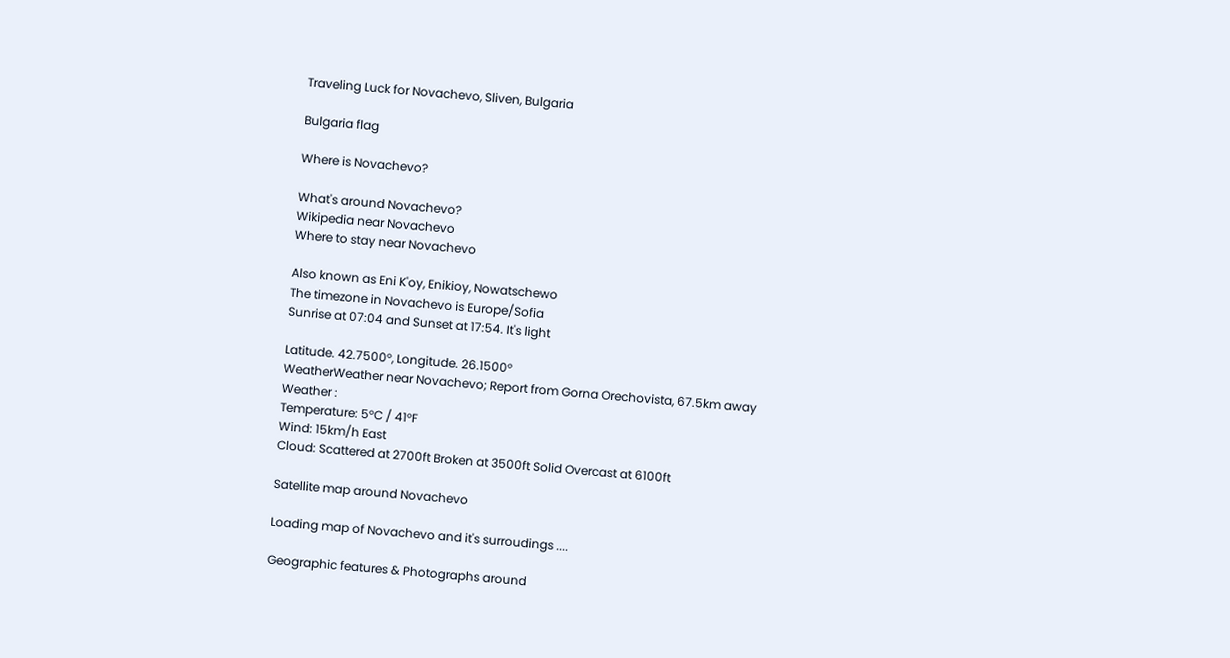Traveling Luck for Novachevo, Sliven, Bulgaria

Bulgaria flag

Where is Novachevo?

What's around Novachevo?
Wikipedia near Novachevo
Where to stay near Novachevo

Also known as Eni K'oy, Enikioy, Nowatschewo
The timezone in Novachevo is Europe/Sofia
Sunrise at 07:04 and Sunset at 17:54. It's light

Latitude. 42.7500°, Longitude. 26.1500°
WeatherWeather near Novachevo; Report from Gorna Orechovista, 67.5km away
Weather :
Temperature: 5°C / 41°F
Wind: 15km/h East
Cloud: Scattered at 2700ft Broken at 3500ft Solid Overcast at 6100ft

Satellite map around Novachevo

Loading map of Novachevo and it's surroudings ....

Geographic features & Photographs around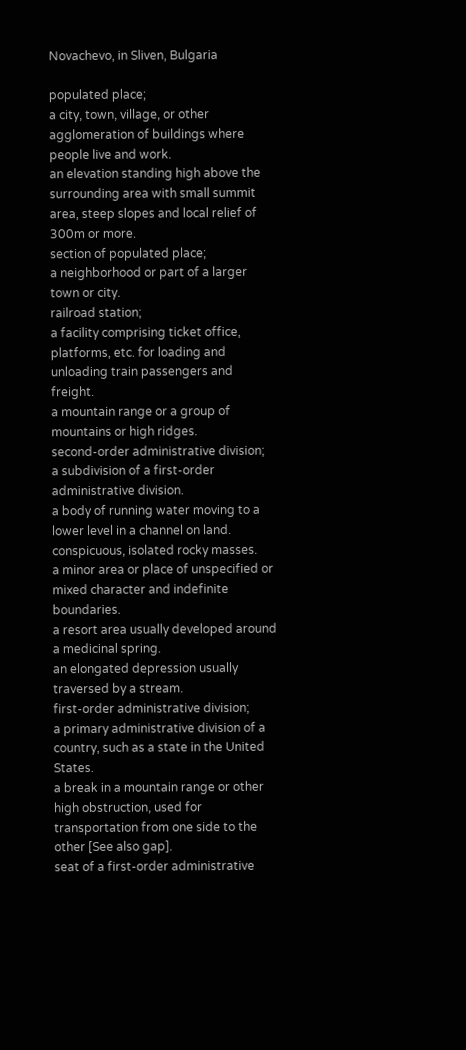Novachevo, in Sliven, Bulgaria

populated place;
a city, town, village, or other agglomeration of buildings where people live and work.
an elevation standing high above the surrounding area with small summit area, steep slopes and local relief of 300m or more.
section of populated place;
a neighborhood or part of a larger town or city.
railroad station;
a facility comprising ticket office, platforms, etc. for loading and unloading train passengers and freight.
a mountain range or a group of mountains or high ridges.
second-order administrative division;
a subdivision of a first-order administrative division.
a body of running water moving to a lower level in a channel on land.
conspicuous, isolated rocky masses.
a minor area or place of unspecified or mixed character and indefinite boundaries.
a resort area usually developed around a medicinal spring.
an elongated depression usually traversed by a stream.
first-order administrative division;
a primary administrative division of a country, such as a state in the United States.
a break in a mountain range or other high obstruction, used for transportation from one side to the other [See also gap].
seat of a first-order administrative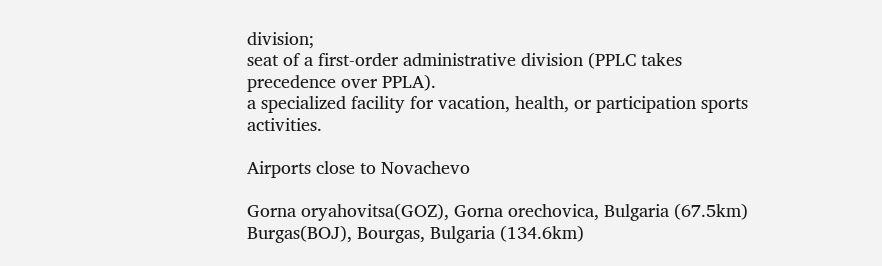division;
seat of a first-order administrative division (PPLC takes precedence over PPLA).
a specialized facility for vacation, health, or participation sports activities.

Airports close to Novachevo

Gorna oryahovitsa(GOZ), Gorna orechovica, Bulgaria (67.5km)
Burgas(BOJ), Bourgas, Bulgaria (134.6km)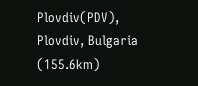Plovdiv(PDV), Plovdiv, Bulgaria (155.6km)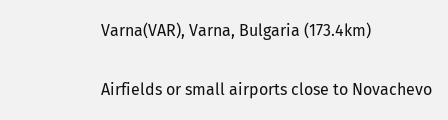Varna(VAR), Varna, Bulgaria (173.4km)

Airfields or small airports close to Novachevo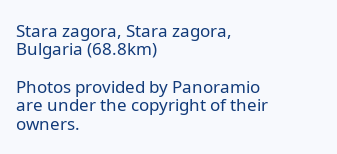Stara zagora, Stara zagora, Bulgaria (68.8km)

Photos provided by Panoramio are under the copyright of their owners.